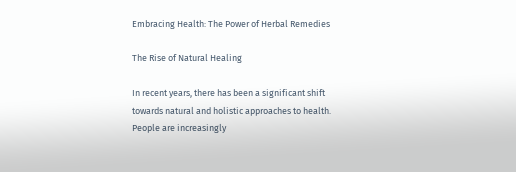Embracing Health: The Power of Herbal Remedies

The Rise of Natural Healing

In recent years, there has been a significant shift towards natural and holistic approaches to health. People are increasingly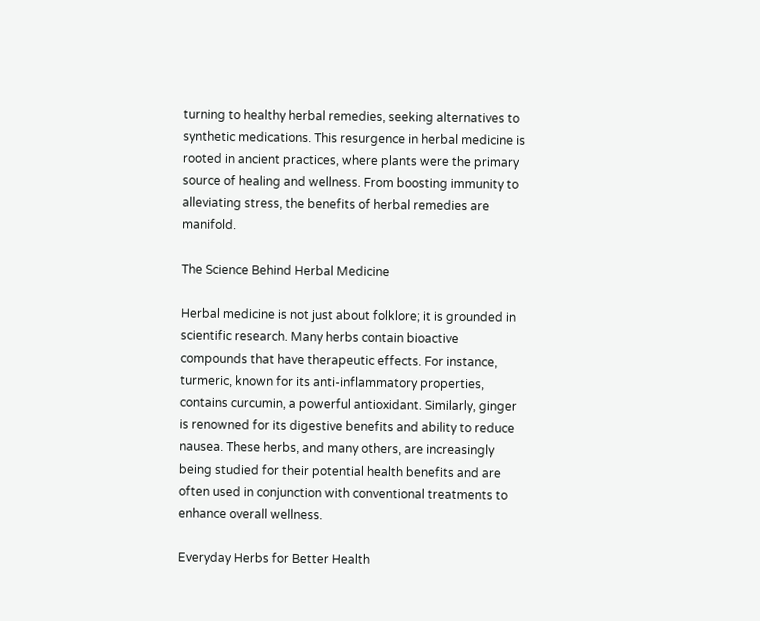turning to healthy herbal remedies, seeking alternatives to synthetic medications. This resurgence in herbal medicine is rooted in ancient practices, where plants were the primary source of healing and wellness. From boosting immunity to alleviating stress, the benefits of herbal remedies are manifold.

The Science Behind Herbal Medicine

Herbal medicine is not just about folklore; it is grounded in scientific research. Many herbs contain bioactive compounds that have therapeutic effects. For instance, turmeric, known for its anti-inflammatory properties, contains curcumin, a powerful antioxidant. Similarly, ginger is renowned for its digestive benefits and ability to reduce nausea. These herbs, and many others, are increasingly being studied for their potential health benefits and are often used in conjunction with conventional treatments to enhance overall wellness.

Everyday Herbs for Better Health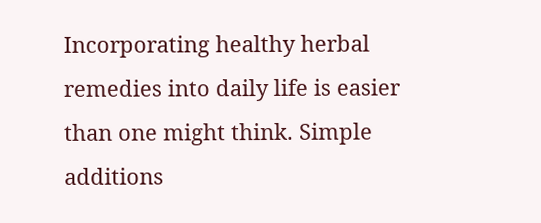Incorporating healthy herbal remedies into daily life is easier than one might think. Simple additions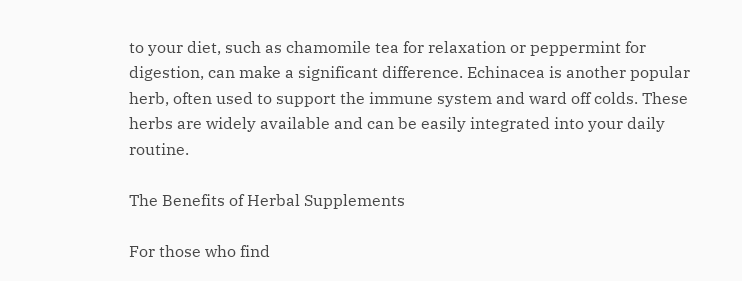to your diet, such as chamomile tea for relaxation or peppermint for digestion, can make a significant difference. Echinacea is another popular herb, often used to support the immune system and ward off colds. These herbs are widely available and can be easily integrated into your daily routine.

The Benefits of Herbal Supplements

For those who find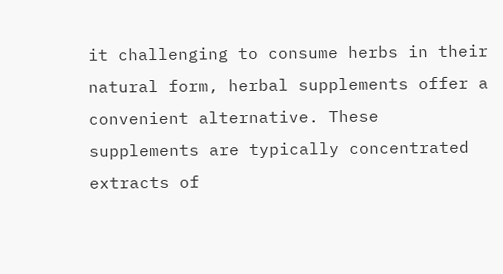it challenging to consume herbs in their natural form, herbal supplements offer a convenient alternative. These supplements are typically concentrated extracts of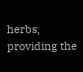herbs, providing the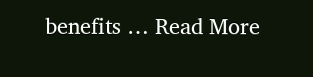benefits … Read More